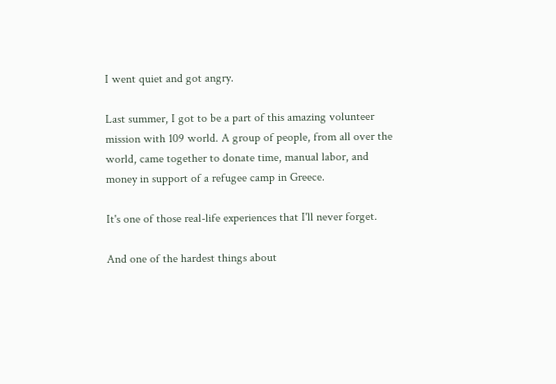I went quiet and got angry.

Last summer, I got to be a part of this amazing volunteer mission with 109 world. A group of people, from all over the world, came together to donate time, manual labor, and money in support of a refugee camp in Greece.

It's one of those real-life experiences that I'll never forget.

And one of the hardest things about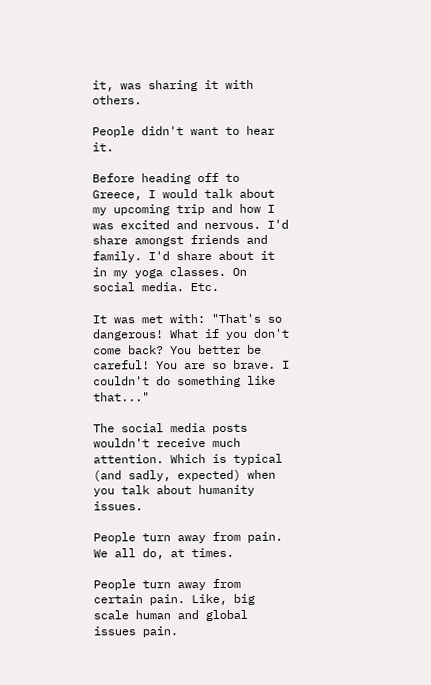it, was sharing it with others.

People didn't want to hear it.

Before heading off to Greece, I would talk about my upcoming trip and how I was excited and nervous. I'd share amongst friends and family. I'd share about it in my yoga classes. On social media. Etc.

It was met with: "That's so dangerous! What if you don't come back? You better be careful! You are so brave. I couldn't do something like that..."

The social media posts wouldn't receive much attention. Which is typical (and sadly, expected) when you talk about humanity issues.

People turn away from pain. We all do, at times.

People turn away from certain pain. Like, big scale human and global issues pain.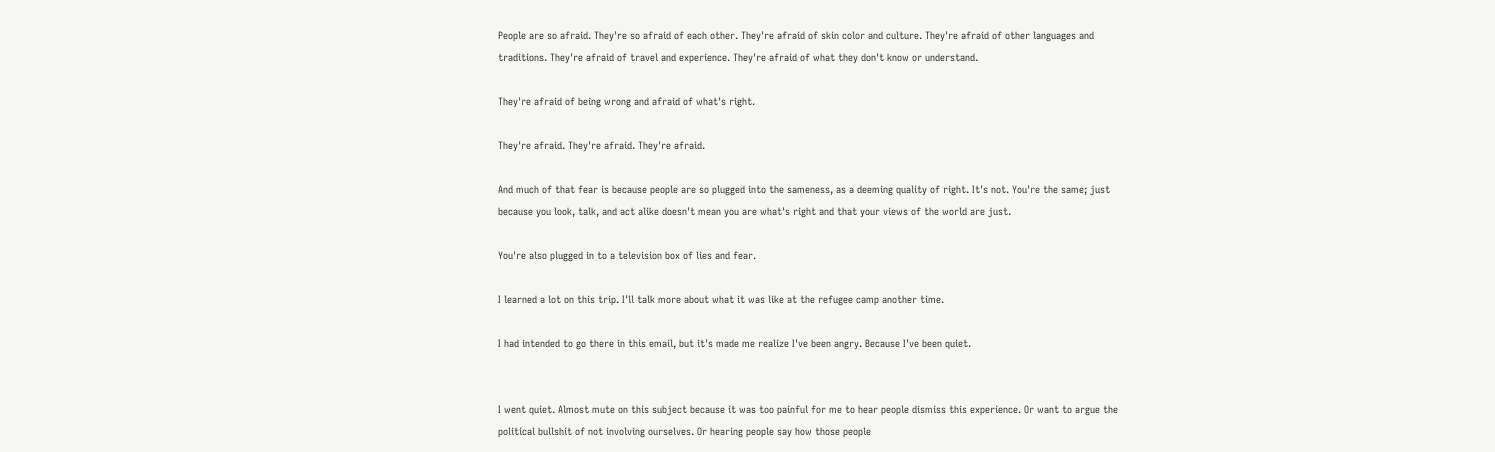People are so afraid. They're so afraid of each other. They're afraid of skin color and culture. They're afraid of other languages and traditions. They're afraid of travel and experience. They're afraid of what they don't know or understand.

They're afraid of being wrong and afraid of what's right.

They're afraid. They're afraid. They're afraid.

And much of that fear is because people are so plugged into the sameness, as a deeming quality of right. It's not. You're the same; just because you look, talk, and act alike doesn't mean you are what's right and that your views of the world are just.

You're also plugged in to a television box of lies and fear.

I learned a lot on this trip. I'll talk more about what it was like at the refugee camp another time.

I had intended to go there in this email, but it's made me realize I've been angry. Because I've been quiet.


I went quiet. Almost mute on this subject because it was too painful for me to hear people dismiss this experience. Or want to argue the political bullshit of not involving ourselves. Or hearing people say how those people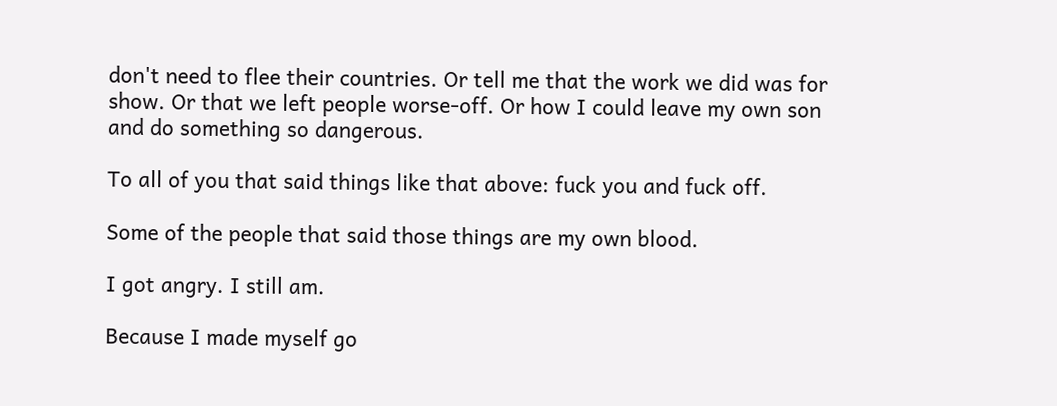don't need to flee their countries. Or tell me that the work we did was for show. Or that we left people worse-off. Or how I could leave my own son and do something so dangerous.

To all of you that said things like that above: fuck you and fuck off.

Some of the people that said those things are my own blood.

I got angry. I still am.

Because I made myself go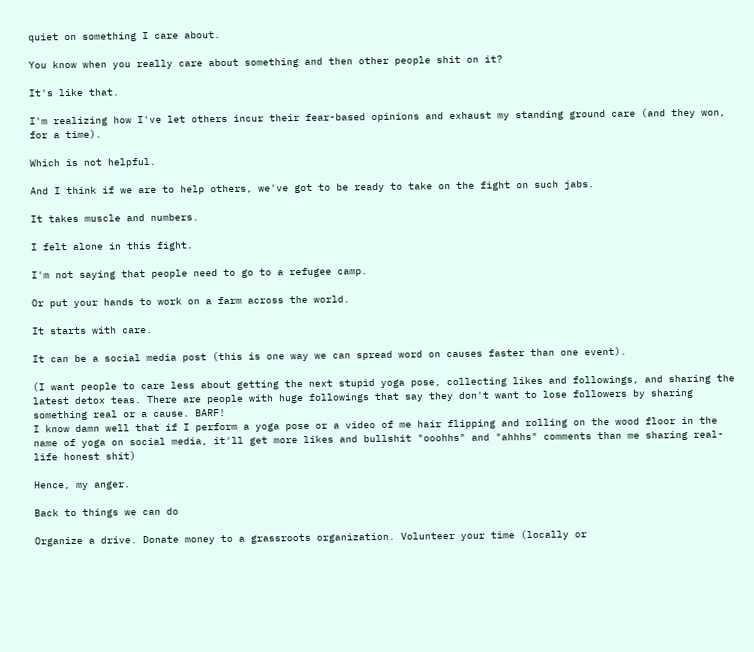quiet on something I care about.

You know when you really care about something and then other people shit on it?

It's like that.

I'm realizing how I've let others incur their fear-based opinions and exhaust my standing ground care (and they won, for a time).

Which is not helpful.

And I think if we are to help others, we've got to be ready to take on the fight on such jabs.

It takes muscle and numbers.

I felt alone in this fight.

I'm not saying that people need to go to a refugee camp.

Or put your hands to work on a farm across the world.

It starts with care.

It can be a social media post (this is one way we can spread word on causes faster than one event).

(I want people to care less about getting the next stupid yoga pose, collecting likes and followings, and sharing the latest detox teas. There are people with huge followings that say they don't want to lose followers by sharing something real or a cause. BARF!
I know damn well that if I perform a yoga pose or a video of me hair flipping and rolling on the wood floor in the name of yoga on social media, it'll get more likes and bullshit "ooohhs" and "ahhhs" comments than me sharing real-life honest shit)

Hence, my anger.

Back to things we can do

Organize a drive. Donate money to a grassroots organization. Volunteer your time (locally or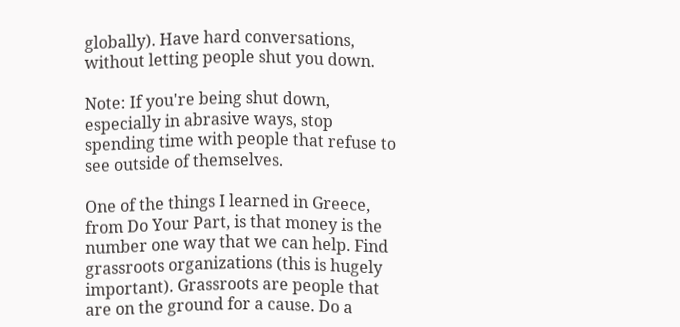globally). Have hard conversations, without letting people shut you down.

Note: If you're being shut down, especially in abrasive ways, stop spending time with people that refuse to see outside of themselves.

One of the things I learned in Greece, from Do Your Part, is that money is the number one way that we can help. Find grassroots organizations (this is hugely important). Grassroots are people that are on the ground for a cause. Do a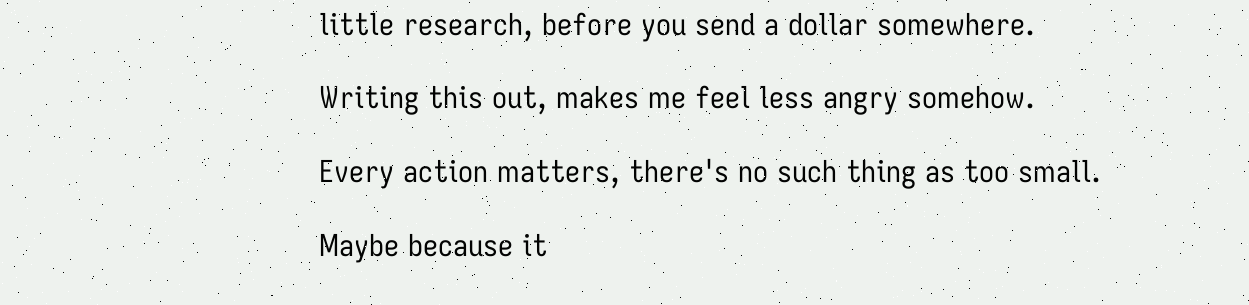little research, before you send a dollar somewhere.

Writing this out, makes me feel less angry somehow.

Every action matters, there's no such thing as too small.

Maybe because it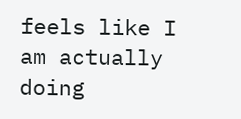feels like I am actually doing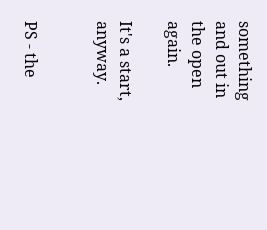something and out in the open again.

It's a start, anyway.


PS - the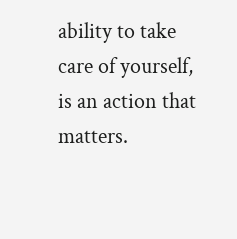ability to take care of yourself, is an action that matters.